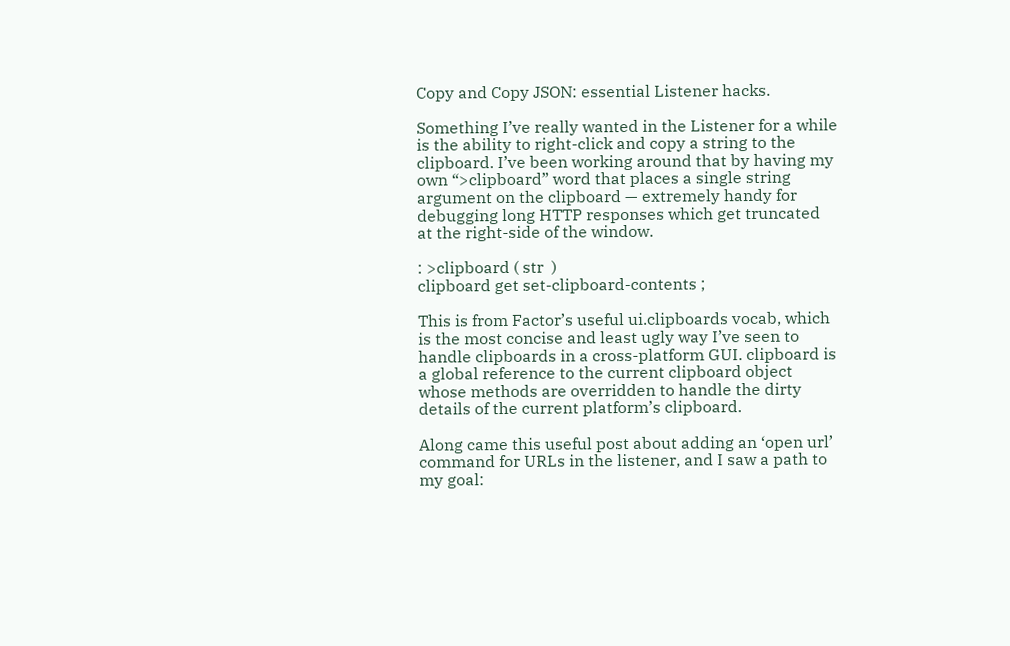Copy and Copy JSON: essential Listener hacks.

Something I’ve really wanted in the Listener for a while is the ability to right-click and copy a string to the clipboard. I’ve been working around that by having my own “>clipboard” word that places a single string argument on the clipboard — extremely handy for debugging long HTTP responses which get truncated at the right-side of the window.

: >clipboard ( str  )
clipboard get set-clipboard-contents ;

This is from Factor’s useful ui.clipboards vocab, which is the most concise and least ugly way I’ve seen to handle clipboards in a cross-platform GUI. clipboard is a global reference to the current clipboard object whose methods are overridden to handle the dirty details of the current platform’s clipboard.

Along came this useful post about adding an ‘open url’ command for URLs in the listener, and I saw a path to my goal: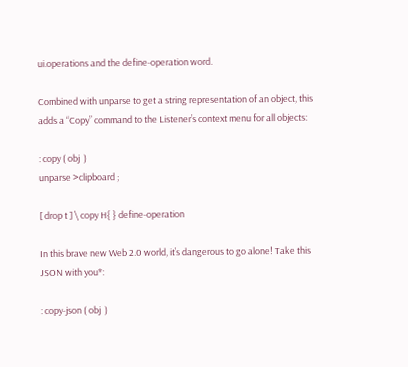ui.operations and the define-operation word.

Combined with unparse to get a string representation of an object, this adds a “Copy” command to the Listener’s context menu for all objects:

: copy ( obj  )
unparse >clipboard ;

[ drop t ] \ copy H{ } define-operation

In this brave new Web 2.0 world, it’s dangerous to go alone! Take this JSON with you*:

: copy-json ( obj  )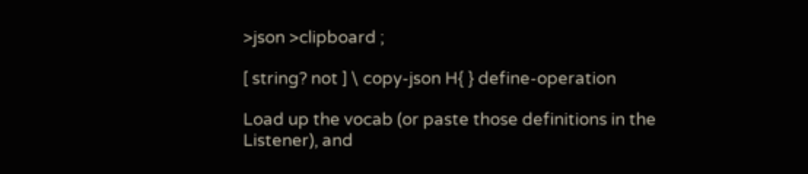>json >clipboard ;

[ string? not ] \ copy-json H{ } define-operation

Load up the vocab (or paste those definitions in the Listener), and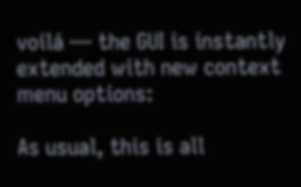voilá — the GUI is instantly extended with new context menu options:

As usual, this is all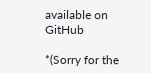available on GitHub

*(Sorry for the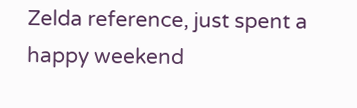Zelda reference, just spent a happy weekend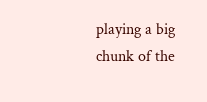playing a big chunk of the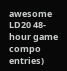awesome LD20 48-hour game compo entries)